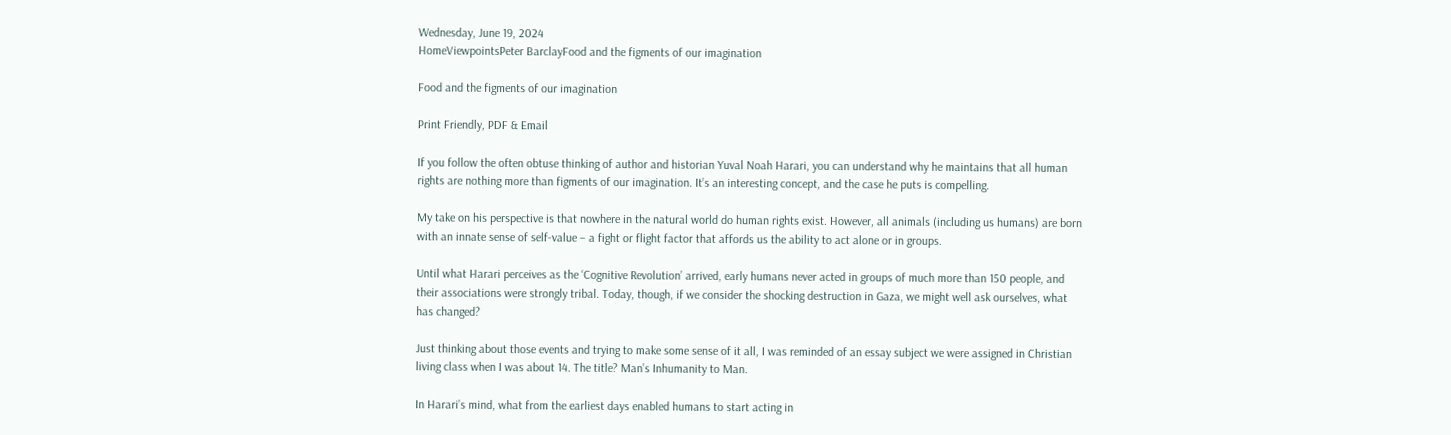Wednesday, June 19, 2024
HomeViewpointsPeter BarclayFood and the figments of our imagination

Food and the figments of our imagination

Print Friendly, PDF & Email

If you follow the often obtuse thinking of author and historian Yuval Noah Harari, you can understand why he maintains that all human rights are nothing more than figments of our imagination. It’s an interesting concept, and the case he puts is compelling.

My take on his perspective is that nowhere in the natural world do human rights exist. However, all animals (including us humans) are born with an innate sense of self-value – a fight or flight factor that affords us the ability to act alone or in groups.

Until what Harari perceives as the ‘Cognitive Revolution’ arrived, early humans never acted in groups of much more than 150 people, and their associations were strongly tribal. Today, though, if we consider the shocking destruction in Gaza, we might well ask ourselves, what has changed?

Just thinking about those events and trying to make some sense of it all, I was reminded of an essay subject we were assigned in Christian living class when I was about 14. The title? Man’s Inhumanity to Man.

In Harari’s mind, what from the earliest days enabled humans to start acting in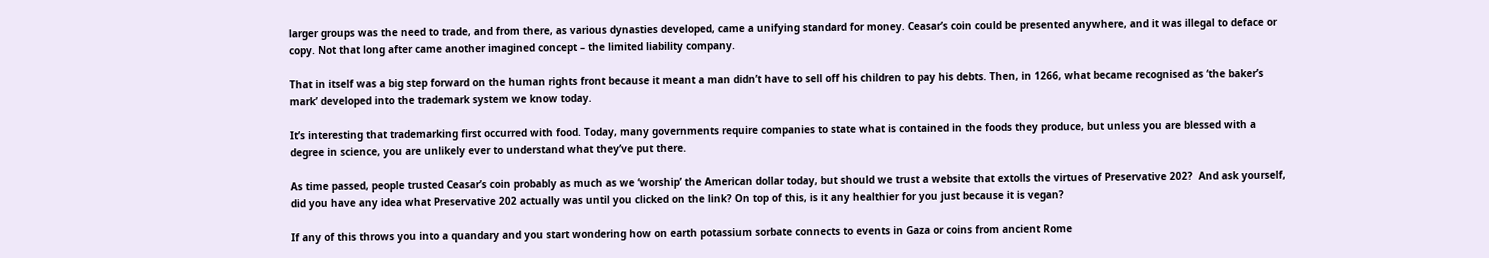larger groups was the need to trade, and from there, as various dynasties developed, came a unifying standard for money. Ceasar’s coin could be presented anywhere, and it was illegal to deface or copy. Not that long after came another imagined concept – the limited liability company.

That in itself was a big step forward on the human rights front because it meant a man didn’t have to sell off his children to pay his debts. Then, in 1266, what became recognised as ‘the baker’s mark’ developed into the trademark system we know today.

It’s interesting that trademarking first occurred with food. Today, many governments require companies to state what is contained in the foods they produce, but unless you are blessed with a degree in science, you are unlikely ever to understand what they’ve put there.

As time passed, people trusted Ceasar’s coin probably as much as we ‘worship’ the American dollar today, but should we trust a website that extolls the virtues of Preservative 202?  And ask yourself, did you have any idea what Preservative 202 actually was until you clicked on the link? On top of this, is it any healthier for you just because it is vegan?

If any of this throws you into a quandary and you start wondering how on earth potassium sorbate connects to events in Gaza or coins from ancient Rome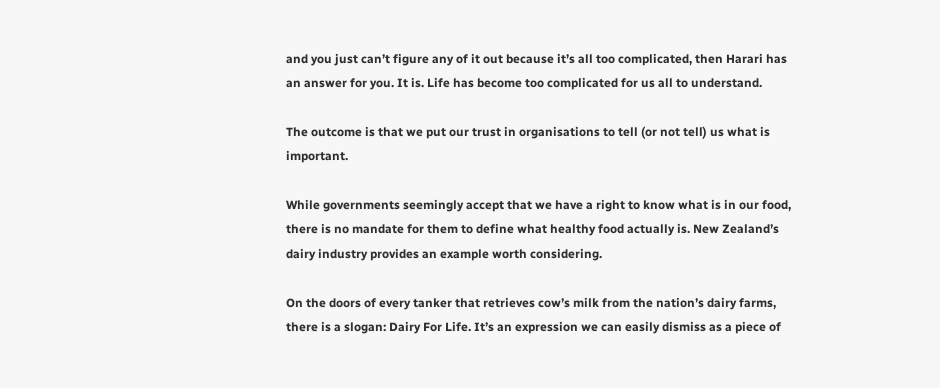and you just can’t figure any of it out because it’s all too complicated, then Harari has an answer for you. It is. Life has become too complicated for us all to understand.

The outcome is that we put our trust in organisations to tell (or not tell) us what is important.

While governments seemingly accept that we have a right to know what is in our food, there is no mandate for them to define what healthy food actually is. New Zealand’s dairy industry provides an example worth considering.

On the doors of every tanker that retrieves cow’s milk from the nation’s dairy farms, there is a slogan: Dairy For Life. It’s an expression we can easily dismiss as a piece of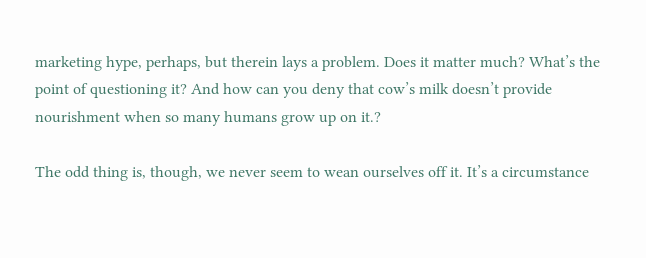marketing hype, perhaps, but therein lays a problem. Does it matter much? What’s the point of questioning it? And how can you deny that cow’s milk doesn’t provide nourishment when so many humans grow up on it.?

The odd thing is, though, we never seem to wean ourselves off it. It’s a circumstance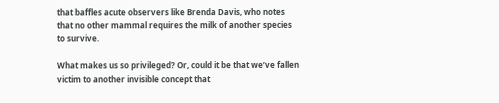that baffles acute observers like Brenda Davis, who notes that no other mammal requires the milk of another species to survive.

What makes us so privileged? Or, could it be that we’ve fallen victim to another invisible concept that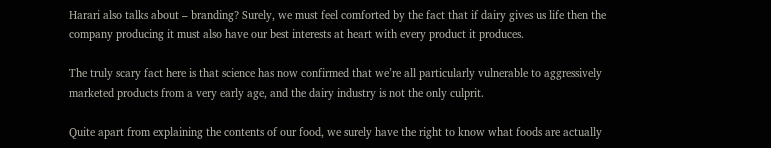Harari also talks about – branding? Surely, we must feel comforted by the fact that if dairy gives us life then the company producing it must also have our best interests at heart with every product it produces.

The truly scary fact here is that science has now confirmed that we’re all particularly vulnerable to aggressively marketed products from a very early age, and the dairy industry is not the only culprit.

Quite apart from explaining the contents of our food, we surely have the right to know what foods are actually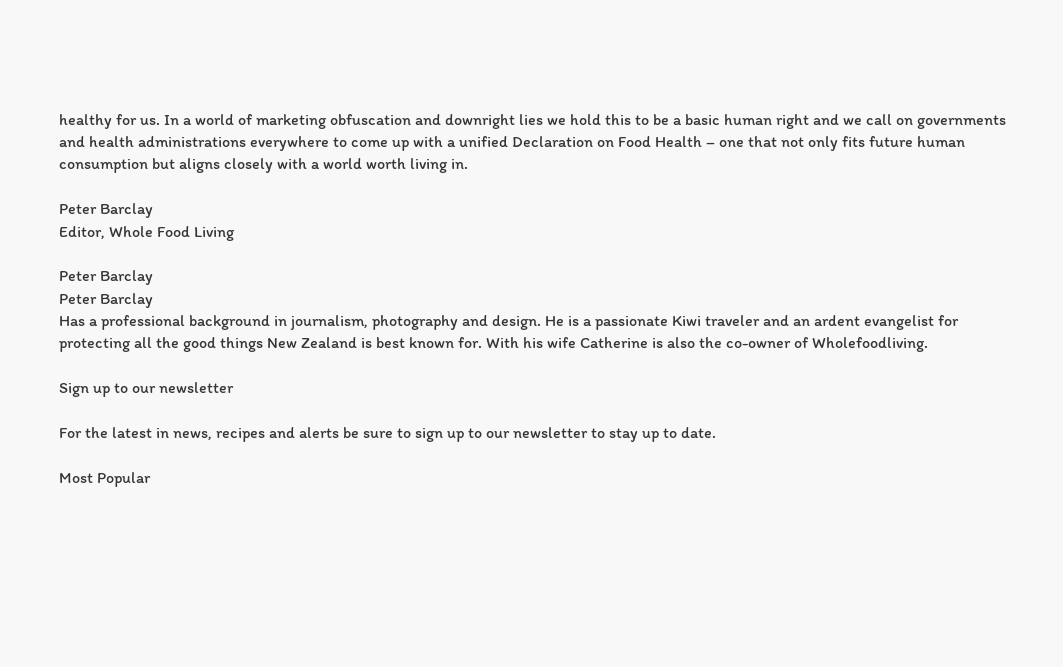healthy for us. In a world of marketing obfuscation and downright lies we hold this to be a basic human right and we call on governments and health administrations everywhere to come up with a unified Declaration on Food Health – one that not only fits future human consumption but aligns closely with a world worth living in.

Peter Barclay
Editor, Whole Food Living

Peter Barclay
Peter Barclay
Has a professional background in journalism, photography and design. He is a passionate Kiwi traveler and an ardent evangelist for protecting all the good things New Zealand is best known for. With his wife Catherine is also the co-owner of Wholefoodliving.

Sign up to our newsletter

For the latest in news, recipes and alerts be sure to sign up to our newsletter to stay up to date.

Most Popular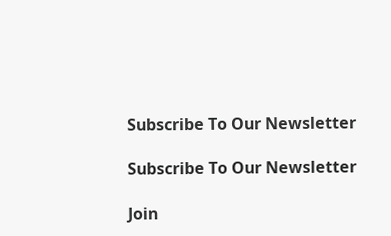Subscribe To Our Newsletter

Subscribe To Our Newsletter

Join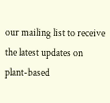our mailing list to receive the latest updates on plant-based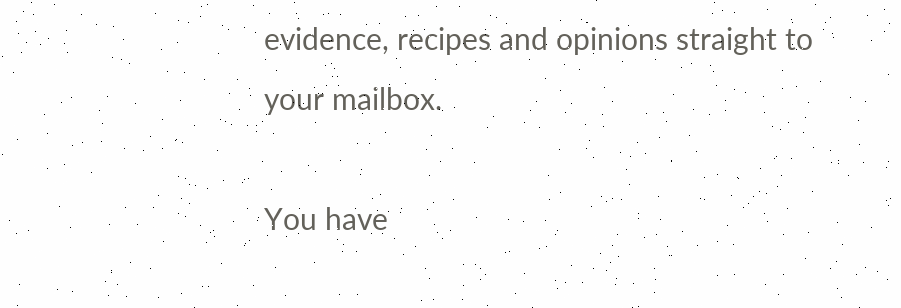evidence, recipes and opinions straight to your mailbox.

You have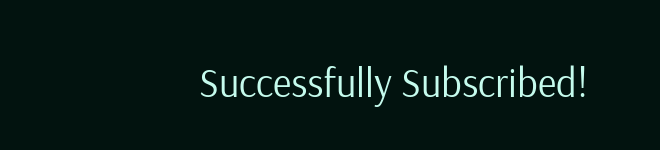Successfully Subscribed!